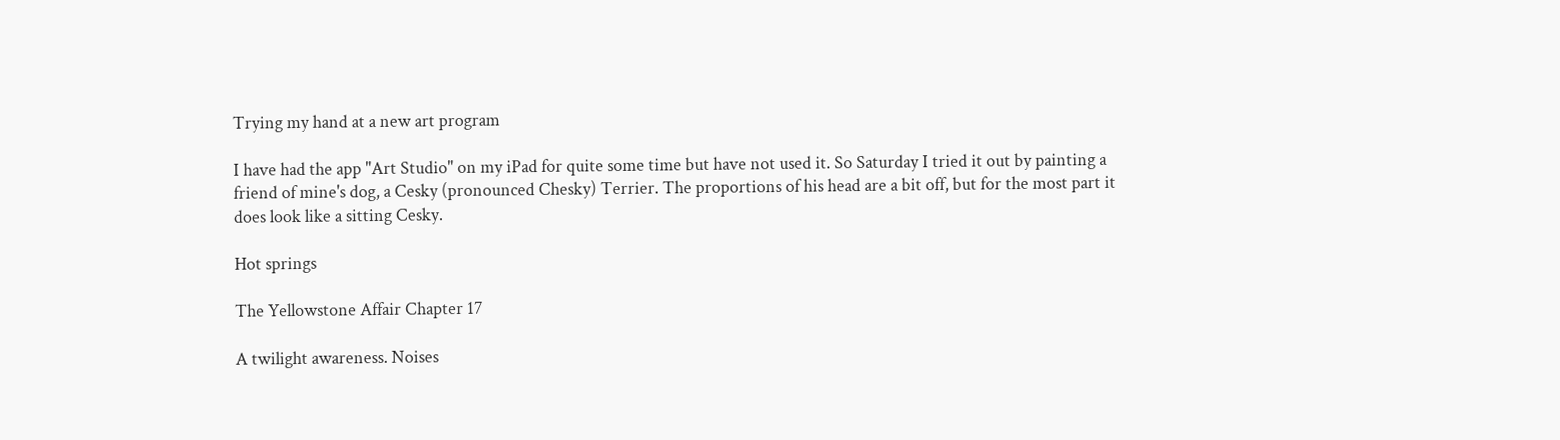Trying my hand at a new art program

I have had the app "Art Studio" on my iPad for quite some time but have not used it. So Saturday I tried it out by painting a friend of mine's dog, a Cesky (pronounced Chesky) Terrier. The proportions of his head are a bit off, but for the most part it does look like a sitting Cesky.

Hot springs

The Yellowstone Affair Chapter 17

A twilight awareness. Noises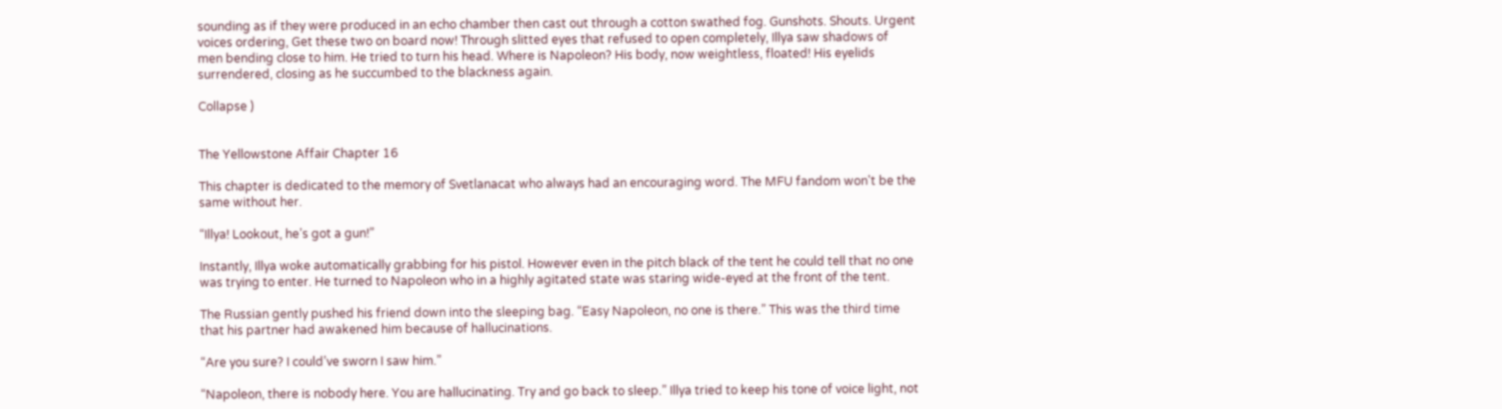sounding as if they were produced in an echo chamber then cast out through a cotton swathed fog. Gunshots. Shouts. Urgent voices ordering, Get these two on board now! Through slitted eyes that refused to open completely, Illya saw shadows of men bending close to him. He tried to turn his head. Where is Napoleon? His body, now weightless, floated! His eyelids surrendered, closing as he succumbed to the blackness again.

Collapse )


The Yellowstone Affair Chapter 16

This chapter is dedicated to the memory of Svetlanacat who always had an encouraging word. The MFU fandom won't be the same without her.

“Illya! Lookout, he’s got a gun!”

Instantly, Illya woke automatically grabbing for his pistol. However even in the pitch black of the tent he could tell that no one was trying to enter. He turned to Napoleon who in a highly agitated state was staring wide-eyed at the front of the tent.

The Russian gently pushed his friend down into the sleeping bag. “Easy Napoleon, no one is there.” This was the third time that his partner had awakened him because of hallucinations.

“Are you sure? I could’ve sworn I saw him.”

“Napoleon, there is nobody here. You are hallucinating. Try and go back to sleep.” Illya tried to keep his tone of voice light, not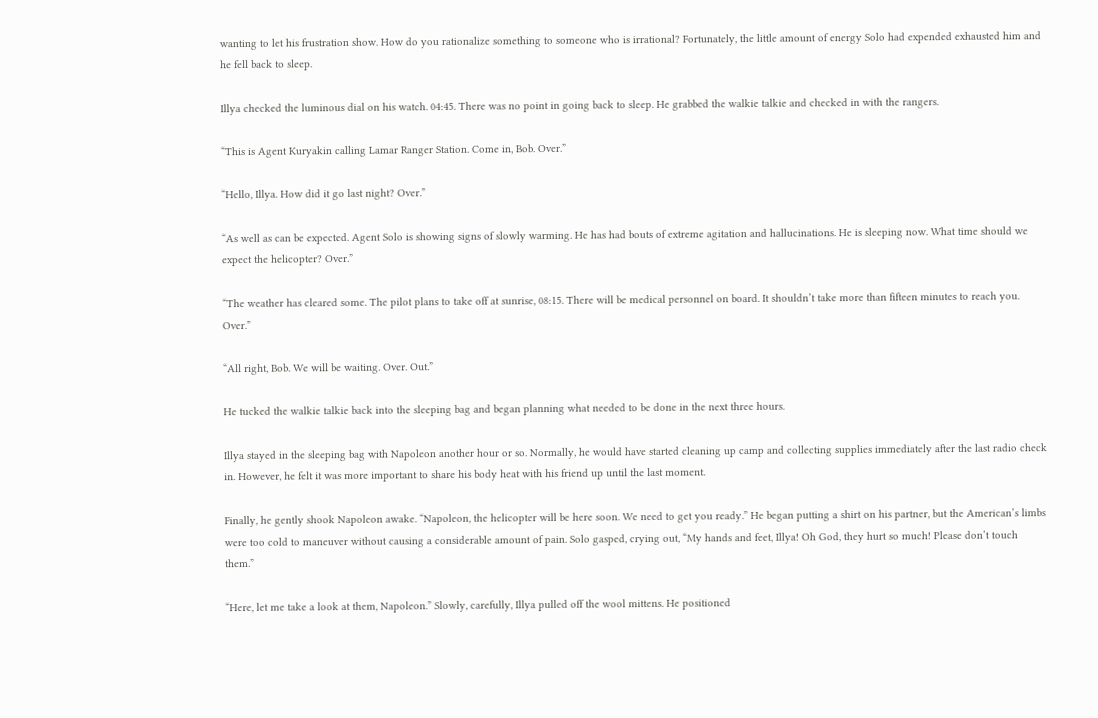wanting to let his frustration show. How do you rationalize something to someone who is irrational? Fortunately, the little amount of energy Solo had expended exhausted him and he fell back to sleep.

Illya checked the luminous dial on his watch. 04:45. There was no point in going back to sleep. He grabbed the walkie talkie and checked in with the rangers.

“This is Agent Kuryakin calling Lamar Ranger Station. Come in, Bob. Over.”

“Hello, Illya. How did it go last night? Over.”

“As well as can be expected. Agent Solo is showing signs of slowly warming. He has had bouts of extreme agitation and hallucinations. He is sleeping now. What time should we expect the helicopter? Over.”

“The weather has cleared some. The pilot plans to take off at sunrise, 08:15. There will be medical personnel on board. It shouldn’t take more than fifteen minutes to reach you. Over.”

“All right, Bob. We will be waiting. Over. Out.”

He tucked the walkie talkie back into the sleeping bag and began planning what needed to be done in the next three hours.

Illya stayed in the sleeping bag with Napoleon another hour or so. Normally, he would have started cleaning up camp and collecting supplies immediately after the last radio check in. However, he felt it was more important to share his body heat with his friend up until the last moment.

Finally, he gently shook Napoleon awake. “Napoleon, the helicopter will be here soon. We need to get you ready.” He began putting a shirt on his partner, but the American’s limbs were too cold to maneuver without causing a considerable amount of pain. Solo gasped, crying out, “My hands and feet, Illya! Oh God, they hurt so much! Please don’t touch them.”

“Here, let me take a look at them, Napoleon.” Slowly, carefully, Illya pulled off the wool mittens. He positioned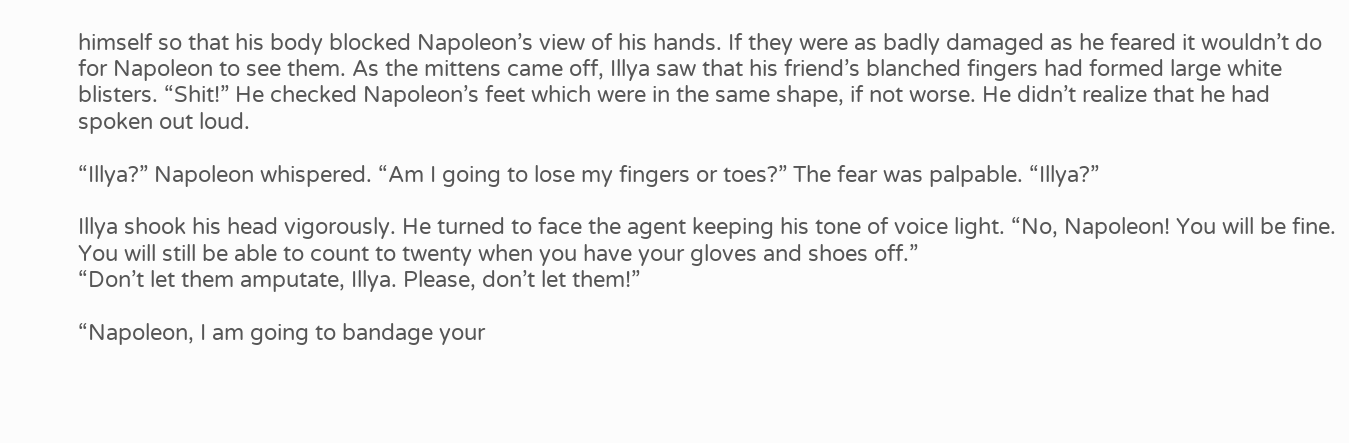himself so that his body blocked Napoleon’s view of his hands. If they were as badly damaged as he feared it wouldn’t do for Napoleon to see them. As the mittens came off, Illya saw that his friend’s blanched fingers had formed large white blisters. “Shit!” He checked Napoleon’s feet which were in the same shape, if not worse. He didn’t realize that he had spoken out loud.

“Illya?” Napoleon whispered. “Am I going to lose my fingers or toes?” The fear was palpable. “Illya?”

Illya shook his head vigorously. He turned to face the agent keeping his tone of voice light. “No, Napoleon! You will be fine. You will still be able to count to twenty when you have your gloves and shoes off.”
“Don’t let them amputate, Illya. Please, don’t let them!”

“Napoleon, I am going to bandage your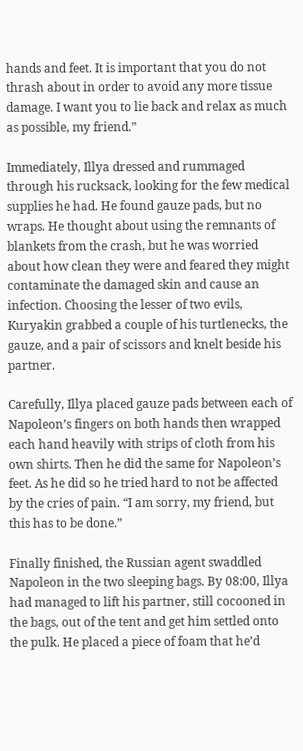hands and feet. It is important that you do not thrash about in order to avoid any more tissue damage. I want you to lie back and relax as much as possible, my friend.”

Immediately, Illya dressed and rummaged through his rucksack, looking for the few medical supplies he had. He found gauze pads, but no wraps. He thought about using the remnants of blankets from the crash, but he was worried about how clean they were and feared they might contaminate the damaged skin and cause an infection. Choosing the lesser of two evils, Kuryakin grabbed a couple of his turtlenecks, the gauze, and a pair of scissors and knelt beside his partner.

Carefully, Illya placed gauze pads between each of Napoleon’s fingers on both hands then wrapped each hand heavily with strips of cloth from his own shirts. Then he did the same for Napoleon’s feet. As he did so he tried hard to not be affected by the cries of pain. “I am sorry, my friend, but this has to be done.”

Finally finished, the Russian agent swaddled Napoleon in the two sleeping bags. By 08:00, Illya had managed to lift his partner, still cocooned in the bags, out of the tent and get him settled onto the pulk. He placed a piece of foam that he’d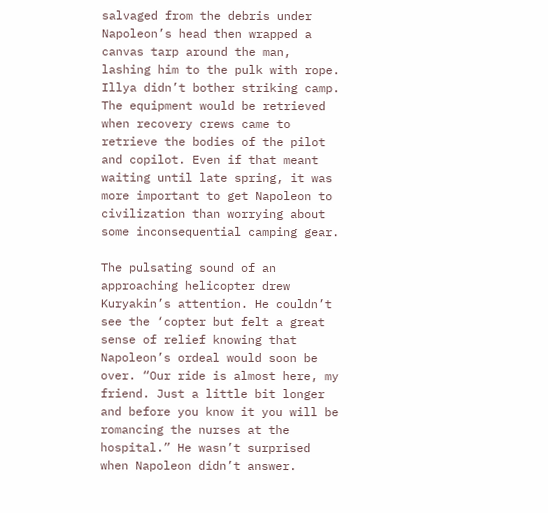salvaged from the debris under Napoleon’s head then wrapped a canvas tarp around the man, lashing him to the pulk with rope.
Illya didn’t bother striking camp. The equipment would be retrieved when recovery crews came to retrieve the bodies of the pilot and copilot. Even if that meant waiting until late spring, it was more important to get Napoleon to civilization than worrying about some inconsequential camping gear.

The pulsating sound of an approaching helicopter drew Kuryakin’s attention. He couldn’t see the ‘copter but felt a great sense of relief knowing that Napoleon’s ordeal would soon be over. “Our ride is almost here, my friend. Just a little bit longer and before you know it you will be romancing the nurses at the hospital.” He wasn’t surprised when Napoleon didn’t answer.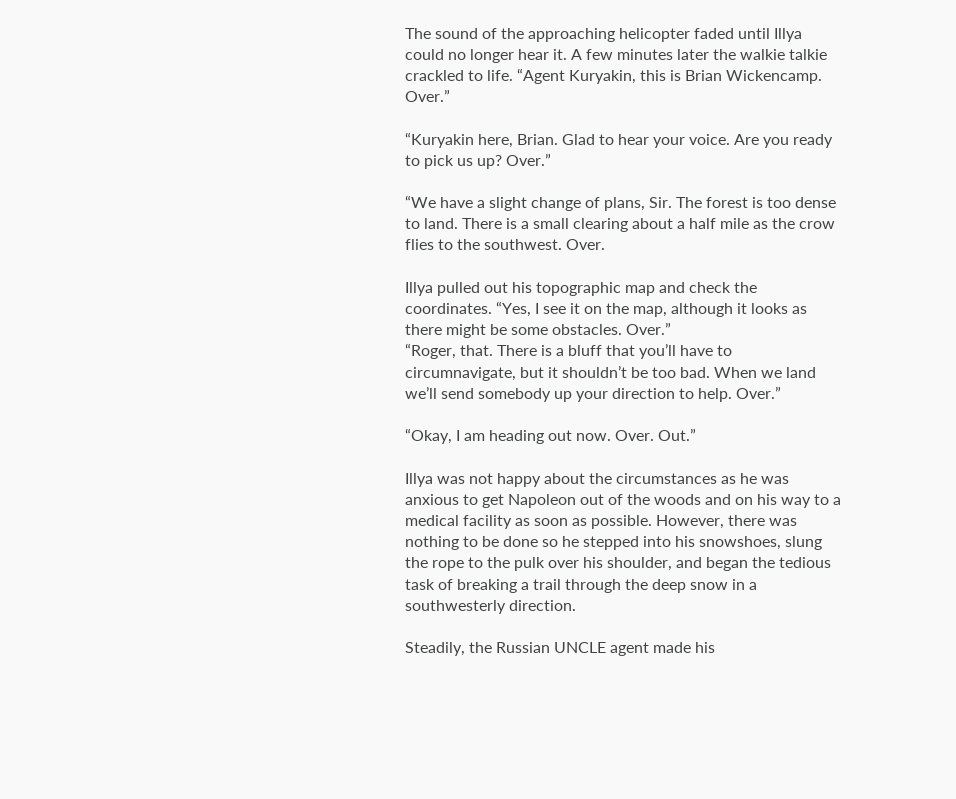The sound of the approaching helicopter faded until Illya could no longer hear it. A few minutes later the walkie talkie crackled to life. “Agent Kuryakin, this is Brian Wickencamp. Over.”

“Kuryakin here, Brian. Glad to hear your voice. Are you ready to pick us up? Over.”

“We have a slight change of plans, Sir. The forest is too dense to land. There is a small clearing about a half mile as the crow flies to the southwest. Over.

Illya pulled out his topographic map and check the coordinates. “Yes, I see it on the map, although it looks as there might be some obstacles. Over.”
“Roger, that. There is a bluff that you’ll have to circumnavigate, but it shouldn’t be too bad. When we land we’ll send somebody up your direction to help. Over.”

“Okay, I am heading out now. Over. Out.”

Illya was not happy about the circumstances as he was anxious to get Napoleon out of the woods and on his way to a medical facility as soon as possible. However, there was nothing to be done so he stepped into his snowshoes, slung the rope to the pulk over his shoulder, and began the tedious task of breaking a trail through the deep snow in a southwesterly direction.

Steadily, the Russian UNCLE agent made his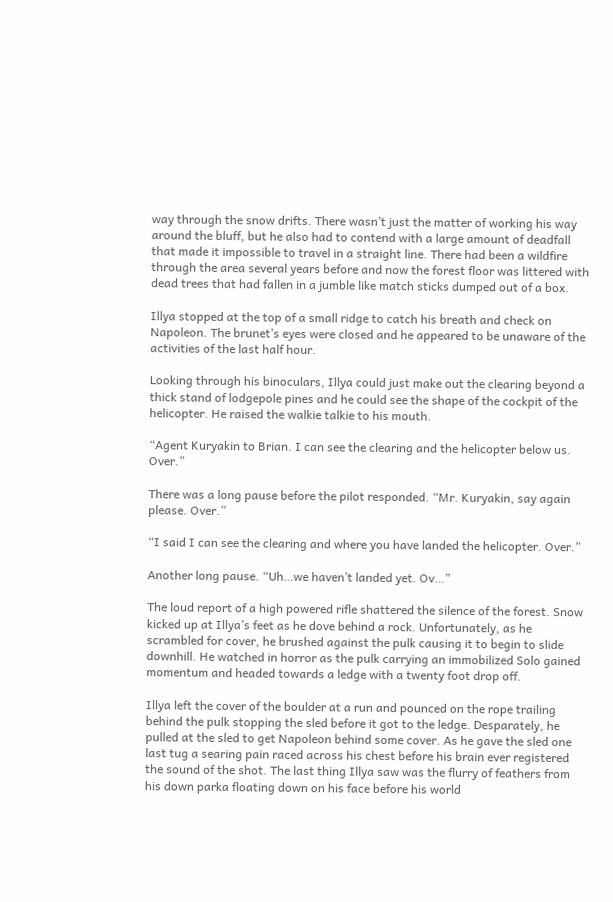way through the snow drifts. There wasn’t just the matter of working his way around the bluff, but he also had to contend with a large amount of deadfall that made it impossible to travel in a straight line. There had been a wildfire through the area several years before and now the forest floor was littered with dead trees that had fallen in a jumble like match sticks dumped out of a box.

Illya stopped at the top of a small ridge to catch his breath and check on Napoleon. The brunet’s eyes were closed and he appeared to be unaware of the activities of the last half hour.

Looking through his binoculars, Illya could just make out the clearing beyond a thick stand of lodgepole pines and he could see the shape of the cockpit of the helicopter. He raised the walkie talkie to his mouth.

“Agent Kuryakin to Brian. I can see the clearing and the helicopter below us. Over.”

There was a long pause before the pilot responded. “Mr. Kuryakin, say again please. Over.”

“I said I can see the clearing and where you have landed the helicopter. Over.”

Another long pause. “Uh…we haven’t landed yet. Ov…”

The loud report of a high powered rifle shattered the silence of the forest. Snow kicked up at Illya’s feet as he dove behind a rock. Unfortunately, as he scrambled for cover, he brushed against the pulk causing it to begin to slide downhill. He watched in horror as the pulk carrying an immobilized Solo gained momentum and headed towards a ledge with a twenty foot drop off.

Illya left the cover of the boulder at a run and pounced on the rope trailing behind the pulk stopping the sled before it got to the ledge. Desparately, he pulled at the sled to get Napoleon behind some cover. As he gave the sled one last tug a searing pain raced across his chest before his brain ever registered the sound of the shot. The last thing Illya saw was the flurry of feathers from his down parka floating down on his face before his world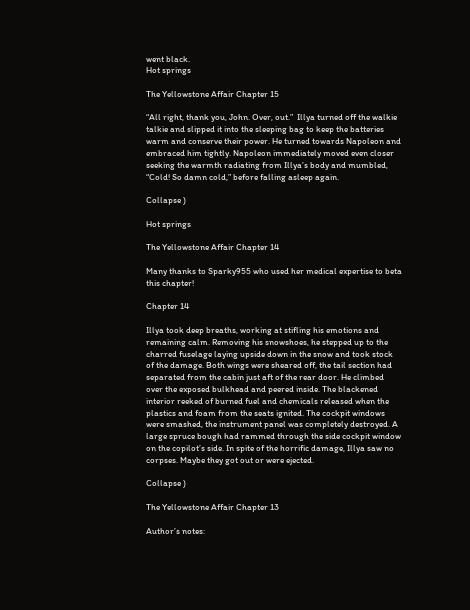went black.
Hot springs

The Yellowstone Affair Chapter 15

“All right, thank you, John. Over, out.”  Illya turned off the walkie talkie and slipped it into the sleeping bag to keep the batteries warm and conserve their power. He turned towards Napoleon and embraced him tightly. Napoleon immediately moved even closer seeking the warmth radiating from Illya’s body and mumbled, “Cold! So damn cold,” before falling asleep again.

Collapse )

Hot springs

The Yellowstone Affair Chapter 14

Many thanks to Sparky955 who used her medical expertise to beta this chapter!

Chapter 14

Illya took deep breaths, working at stifling his emotions and remaining calm. Removing his snowshoes, he stepped up to the charred fuselage laying upside down in the snow and took stock of the damage. Both wings were sheared off, the tail section had separated from the cabin just aft of the rear door. He climbed over the exposed bulkhead and peered inside. The blackened interior reeked of burned fuel and chemicals released when the plastics and foam from the seats ignited. The cockpit windows were smashed, the instrument panel was completely destroyed. A large spruce bough had rammed through the side cockpit window on the copilot’s side. In spite of the horrific damage, Illya saw no corpses. Maybe they got out or were ejected.

Collapse )

The Yellowstone Affair Chapter 13

Author’s notes: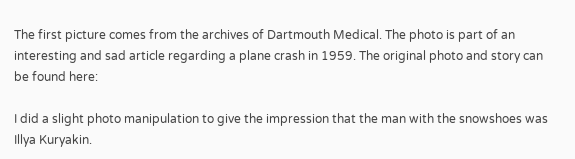The first picture comes from the archives of Dartmouth Medical. The photo is part of an interesting and sad article regarding a plane crash in 1959. The original photo and story can be found here:

I did a slight photo manipulation to give the impression that the man with the snowshoes was Illya Kuryakin.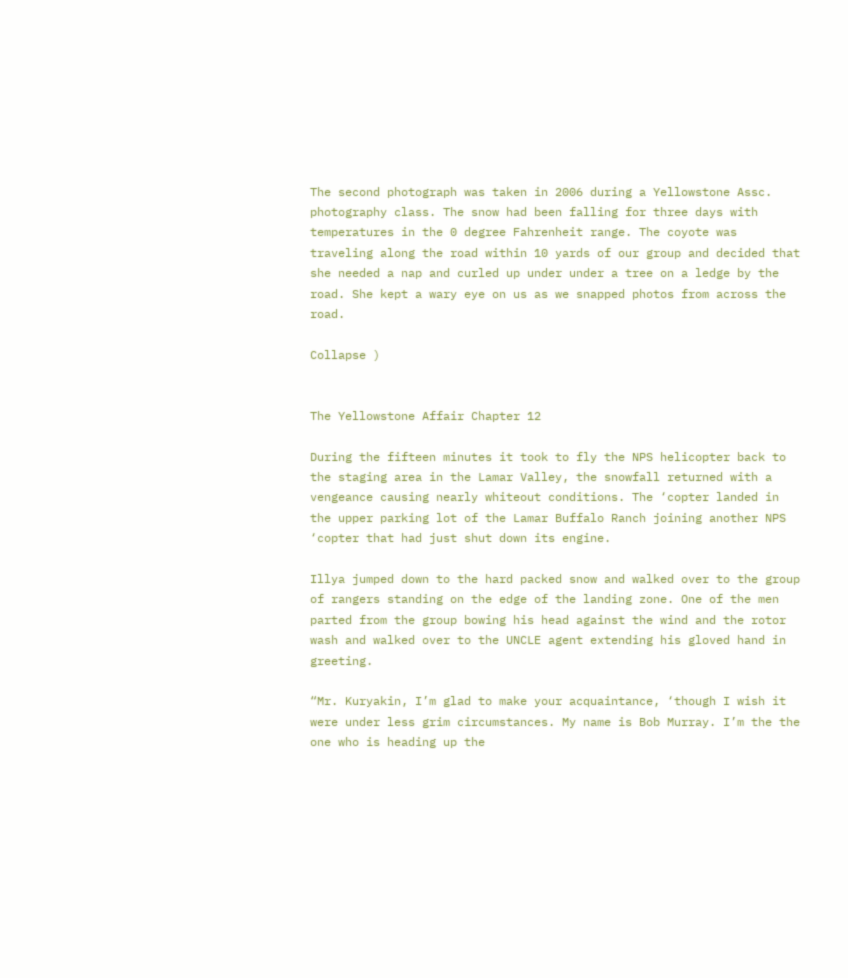The second photograph was taken in 2006 during a Yellowstone Assc. photography class. The snow had been falling for three days with temperatures in the 0 degree Fahrenheit range. The coyote was traveling along the road within 10 yards of our group and decided that she needed a nap and curled up under under a tree on a ledge by the road. She kept a wary eye on us as we snapped photos from across the road.

Collapse )


The Yellowstone Affair Chapter 12

During the fifteen minutes it took to fly the NPS helicopter back to the staging area in the Lamar Valley, the snowfall returned with a vengeance causing nearly whiteout conditions. The ‘copter landed in the upper parking lot of the Lamar Buffalo Ranch joining another NPS ‘copter that had just shut down its engine.

Illya jumped down to the hard packed snow and walked over to the group of rangers standing on the edge of the landing zone. One of the men parted from the group bowing his head against the wind and the rotor wash and walked over to the UNCLE agent extending his gloved hand in greeting.

“Mr. Kuryakin, I’m glad to make your acquaintance, ‘though I wish it were under less grim circumstances. My name is Bob Murray. I’m the the one who is heading up the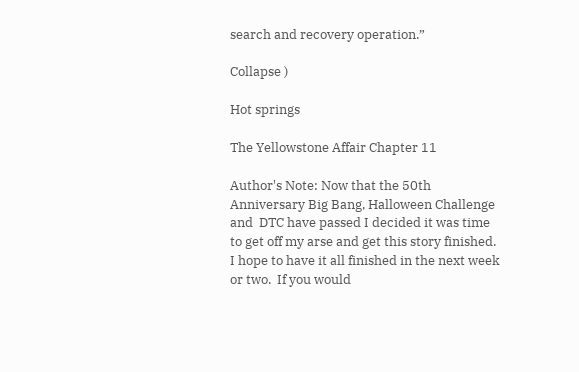search and recovery operation.”

Collapse )

Hot springs

The Yellowstone Affair Chapter 11

Author's Note: Now that the 50th Anniversary Big Bang, Halloween Challenge and  DTC have passed I decided it was time to get off my arse and get this story finished. I hope to have it all finished in the next week or two.  If you would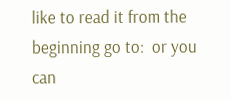like to read it from the beginning go to:  or you can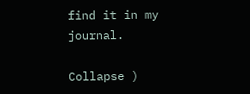find it in my journal.

Collapse )